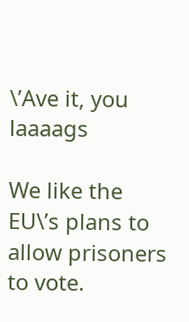\’Ave it, you laaaags

We like the EU\’s plans to allow prisoners to vote.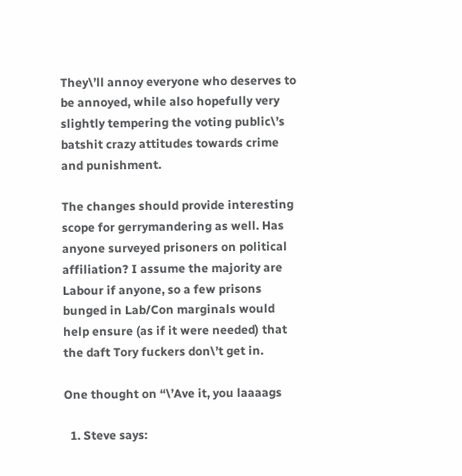They\’ll annoy everyone who deserves to be annoyed, while also hopefully very slightly tempering the voting public\’s batshit crazy attitudes towards crime and punishment.

The changes should provide interesting scope for gerrymandering as well. Has anyone surveyed prisoners on political affiliation? I assume the majority are Labour if anyone, so a few prisons bunged in Lab/Con marginals would help ensure (as if it were needed) that the daft Tory fuckers don\’t get in.

One thought on “\’Ave it, you laaaags

  1. Steve says: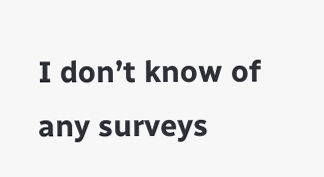I don’t know of any surveys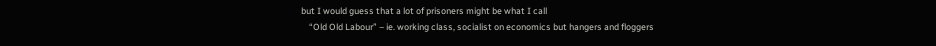but I would guess that a lot of prisoners might be what I call
    “Old Old Labour” – ie. working class, socialist on economics but hangers and floggers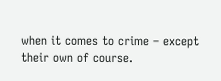when it comes to crime – except their own of course.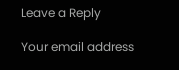Leave a Reply

Your email address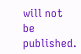will not be published.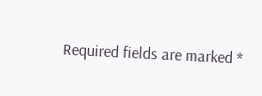Required fields are marked *